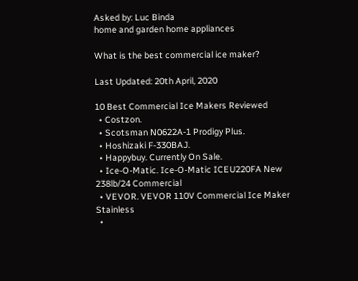Asked by: Luc Binda
home and garden home appliances

What is the best commercial ice maker?

Last Updated: 20th April, 2020

10 Best Commercial Ice Makers Reviewed
  • Costzon.
  • Scotsman N0622A-1 Prodigy Plus.
  • Hoshizaki F-330BAJ.
  • Happybuy. Currently On Sale.
  • Ice-O-Matic. Ice-O-Matic ICEU220FA New 238lb/24 Commercial
  • VEVOR. VEVOR 110V Commercial Ice Maker Stainless
  •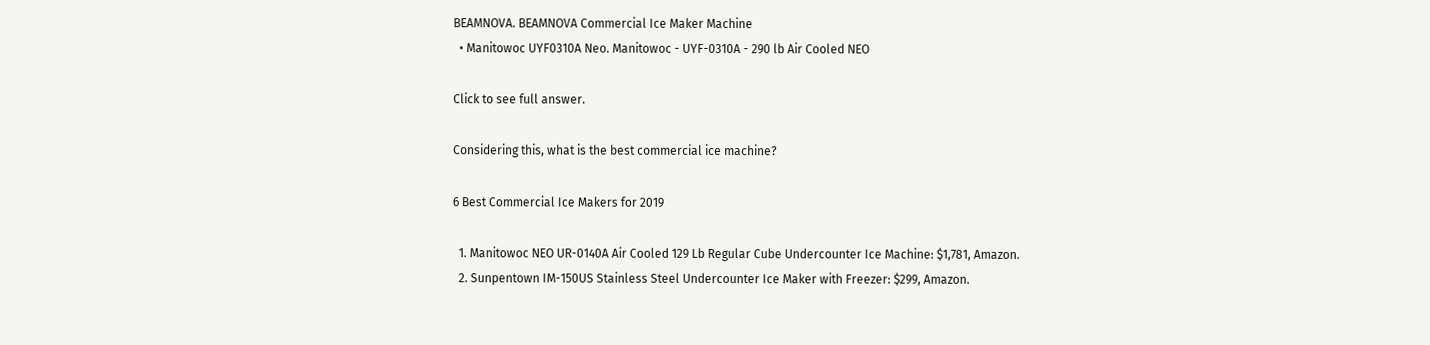BEAMNOVA. BEAMNOVA Commercial Ice Maker Machine
  • Manitowoc UYF0310A Neo. Manitowoc - UYF-0310A - 290 lb Air Cooled NEO

Click to see full answer.

Considering this, what is the best commercial ice machine?

6 Best Commercial Ice Makers for 2019

  1. Manitowoc NEO UR-0140A Air Cooled 129 Lb Regular Cube Undercounter Ice Machine: $1,781, Amazon.
  2. Sunpentown IM-150US Stainless Steel Undercounter Ice Maker with Freezer: $299, Amazon.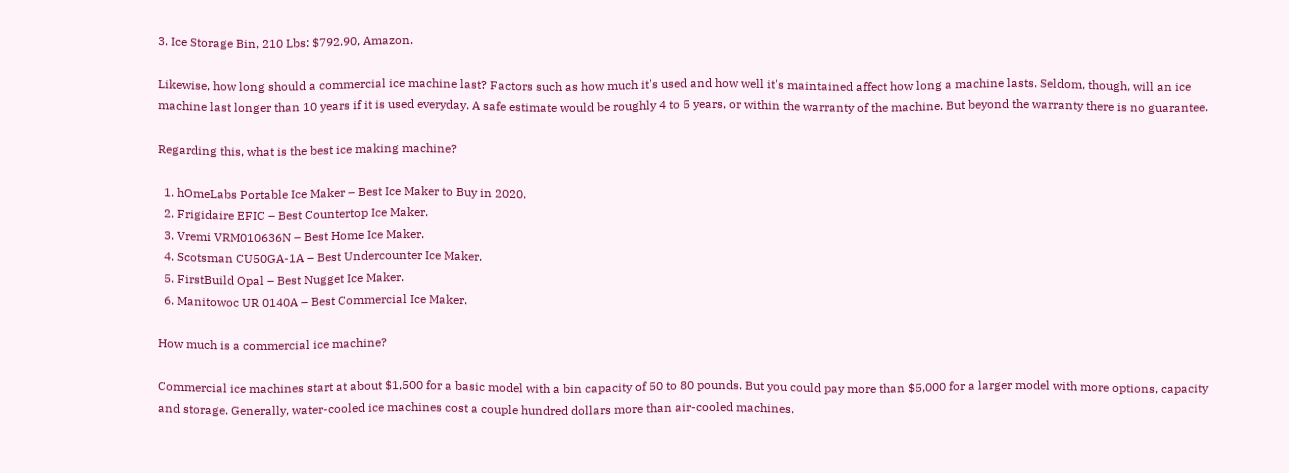3. Ice Storage Bin, 210 Lbs: $792.90, Amazon.

Likewise, how long should a commercial ice machine last? Factors such as how much it's used and how well it's maintained affect how long a machine lasts. Seldom, though, will an ice machine last longer than 10 years if it is used everyday. A safe estimate would be roughly 4 to 5 years, or within the warranty of the machine. But beyond the warranty there is no guarantee.

Regarding this, what is the best ice making machine?

  1. hOmeLabs Portable Ice Maker – Best Ice Maker to Buy in 2020.
  2. Frigidaire EFIC – Best Countertop Ice Maker.
  3. Vremi VRM010636N – Best Home Ice Maker.
  4. Scotsman CU50GA-1A – Best Undercounter Ice Maker.
  5. FirstBuild Opal – Best Nugget Ice Maker.
  6. Manitowoc UR 0140A – Best Commercial Ice Maker.

How much is a commercial ice machine?

Commercial ice machines start at about $1,500 for a basic model with a bin capacity of 50 to 80 pounds. But you could pay more than $5,000 for a larger model with more options, capacity and storage. Generally, water-cooled ice machines cost a couple hundred dollars more than air-cooled machines.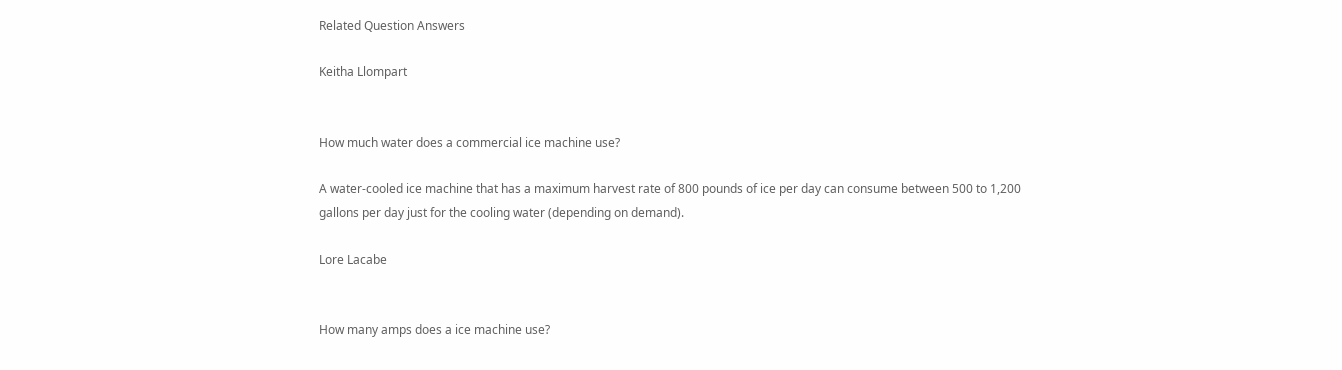Related Question Answers

Keitha Llompart


How much water does a commercial ice machine use?

A water-cooled ice machine that has a maximum harvest rate of 800 pounds of ice per day can consume between 500 to 1,200 gallons per day just for the cooling water (depending on demand).

Lore Lacabe


How many amps does a ice machine use?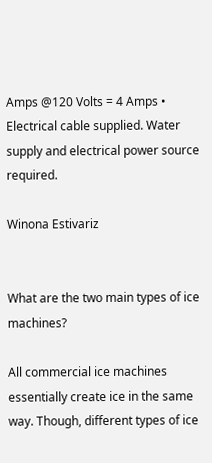Amps @120 Volts = 4 Amps • Electrical cable supplied. Water supply and electrical power source required.

Winona Estivariz


What are the two main types of ice machines?

All commercial ice machines essentially create ice in the same way. Though, different types of ice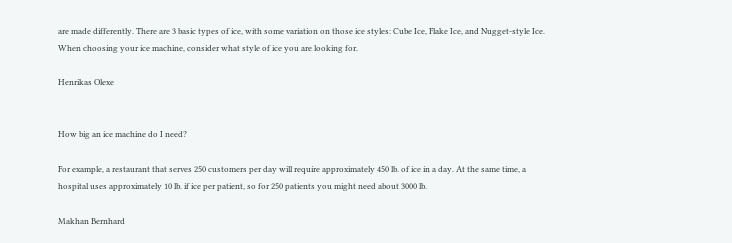are made differently. There are 3 basic types of ice, with some variation on those ice styles: Cube Ice, Flake Ice, and Nugget-style Ice. When choosing your ice machine, consider what style of ice you are looking for.

Henrikas Olexe


How big an ice machine do I need?

For example, a restaurant that serves 250 customers per day will require approximately 450 lb. of ice in a day. At the same time, a hospital uses approximately 10 lb. if ice per patient, so for 250 patients you might need about 3000 lb.

Makhan Bernhard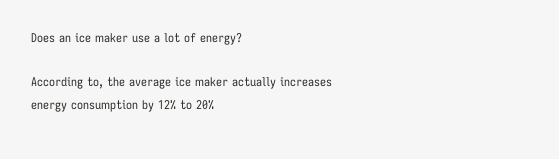Does an ice maker use a lot of energy?

According to, the average ice maker actually increases energy consumption by 12% to 20%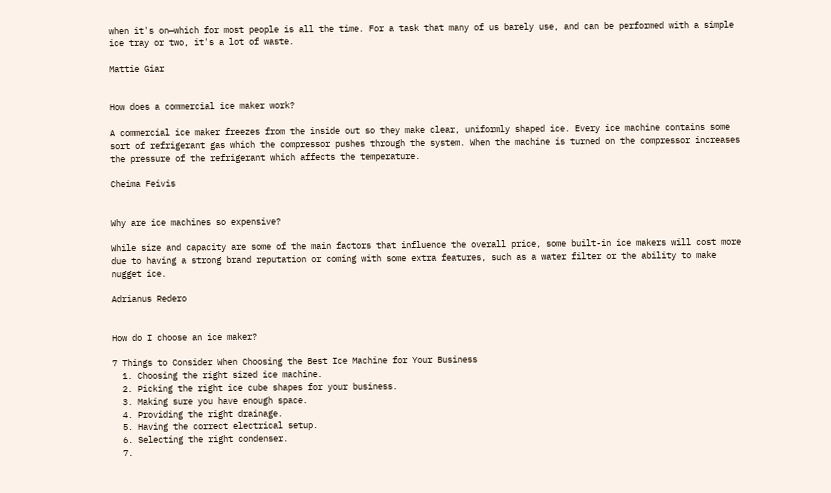when it's on—which for most people is all the time. For a task that many of us barely use, and can be performed with a simple ice tray or two, it's a lot of waste.

Mattie Giar


How does a commercial ice maker work?

A commercial ice maker freezes from the inside out so they make clear, uniformly shaped ice. Every ice machine contains some sort of refrigerant gas which the compressor pushes through the system. When the machine is turned on the compressor increases the pressure of the refrigerant which affects the temperature.

Cheima Feivis


Why are ice machines so expensive?

While size and capacity are some of the main factors that influence the overall price, some built-in ice makers will cost more due to having a strong brand reputation or coming with some extra features, such as a water filter or the ability to make nugget ice.

Adrianus Redero


How do I choose an ice maker?

7 Things to Consider When Choosing the Best Ice Machine for Your Business
  1. Choosing the right sized ice machine.
  2. Picking the right ice cube shapes for your business.
  3. Making sure you have enough space.
  4. Providing the right drainage.
  5. Having the correct electrical setup.
  6. Selecting the right condenser.
  7.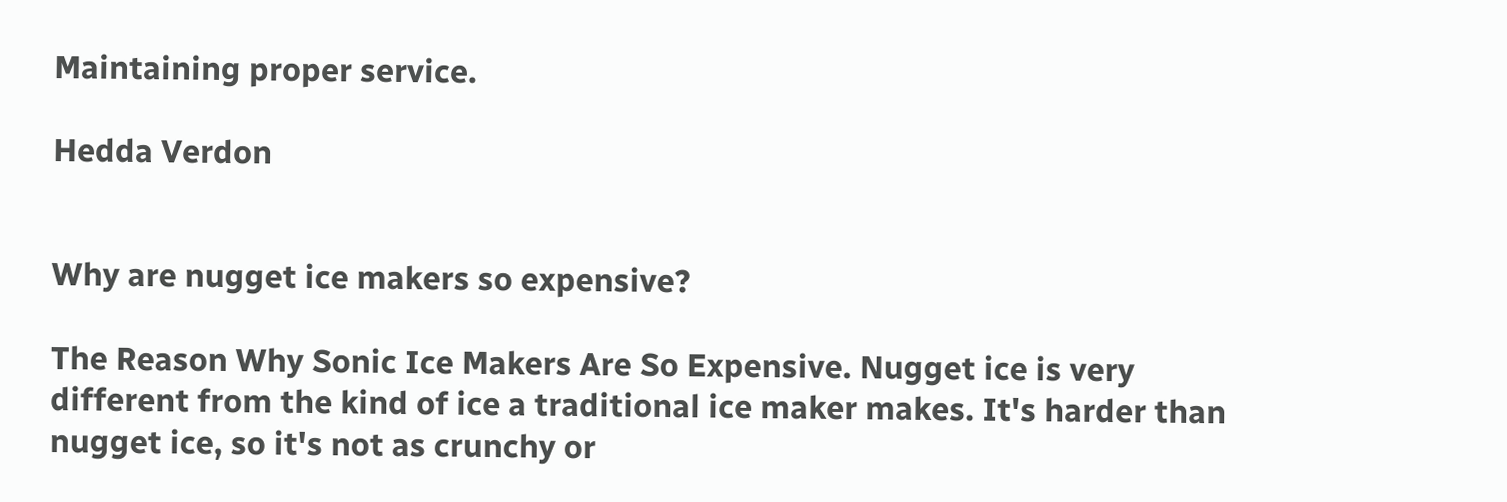Maintaining proper service.

Hedda Verdon


Why are nugget ice makers so expensive?

The Reason Why Sonic Ice Makers Are So Expensive. Nugget ice is very different from the kind of ice a traditional ice maker makes. It's harder than nugget ice, so it's not as crunchy or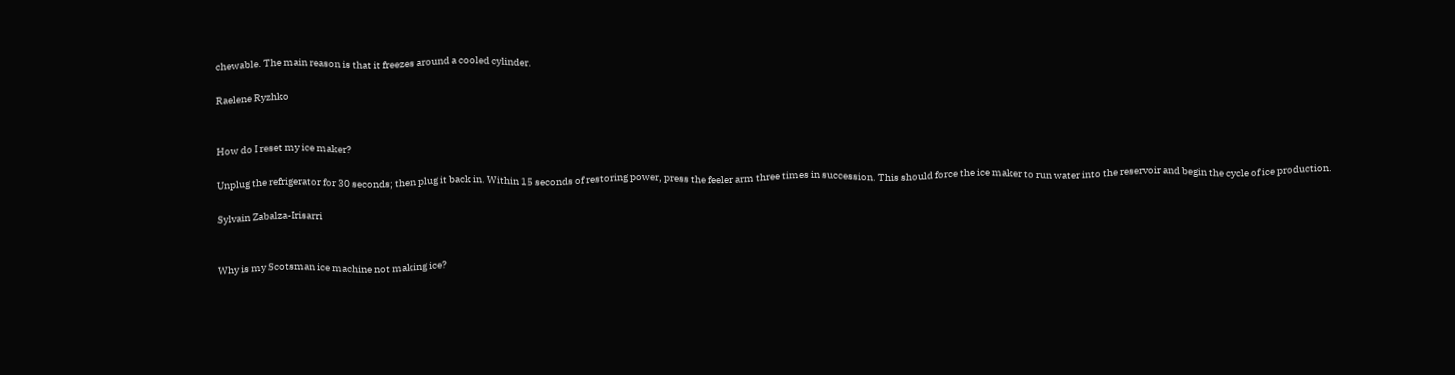chewable. The main reason is that it freezes around a cooled cylinder.

Raelene Ryzhko


How do I reset my ice maker?

Unplug the refrigerator for 30 seconds; then plug it back in. Within 15 seconds of restoring power, press the feeler arm three times in succession. This should force the ice maker to run water into the reservoir and begin the cycle of ice production.

Sylvain Zabalza-Irisarri


Why is my Scotsman ice machine not making ice?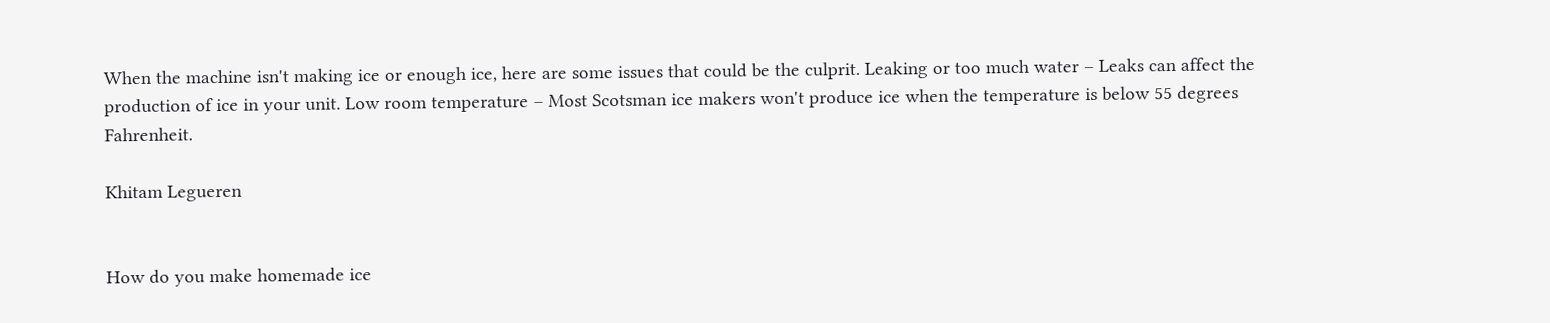When the machine isn't making ice or enough ice, here are some issues that could be the culprit. Leaking or too much water – Leaks can affect the production of ice in your unit. Low room temperature – Most Scotsman ice makers won't produce ice when the temperature is below 55 degrees Fahrenheit.

Khitam Legueren


How do you make homemade ice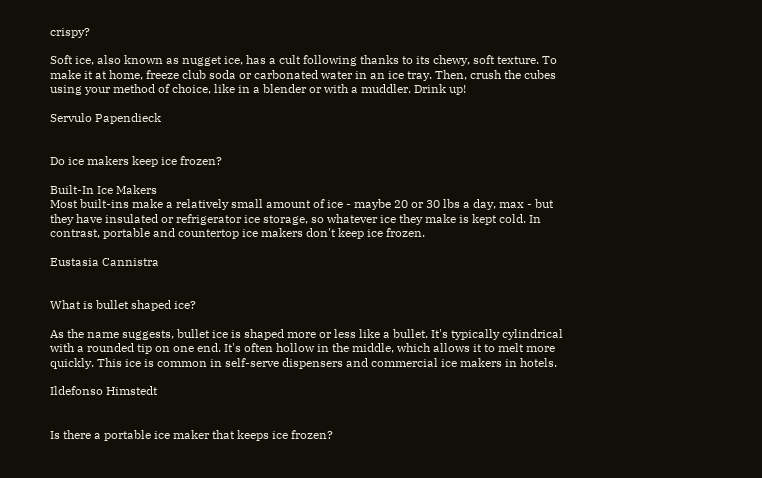crispy?

Soft ice, also known as nugget ice, has a cult following thanks to its chewy, soft texture. To make it at home, freeze club soda or carbonated water in an ice tray. Then, crush the cubes using your method of choice, like in a blender or with a muddler. Drink up!

Servulo Papendieck


Do ice makers keep ice frozen?

Built-In Ice Makers
Most built-ins make a relatively small amount of ice - maybe 20 or 30 lbs a day, max - but they have insulated or refrigerator ice storage, so whatever ice they make is kept cold. In contrast, portable and countertop ice makers don't keep ice frozen.

Eustasia Cannistra


What is bullet shaped ice?

As the name suggests, bullet ice is shaped more or less like a bullet. It's typically cylindrical with a rounded tip on one end. It's often hollow in the middle, which allows it to melt more quickly. This ice is common in self-serve dispensers and commercial ice makers in hotels.

Ildefonso Himstedt


Is there a portable ice maker that keeps ice frozen?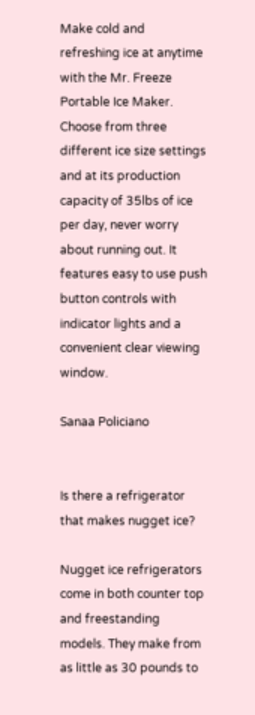Make cold and refreshing ice at anytime with the Mr. Freeze Portable Ice Maker. Choose from three different ice size settings and at its production capacity of 35lbs of ice per day, never worry about running out. It features easy to use push button controls with indicator lights and a convenient clear viewing window.

Sanaa Policiano


Is there a refrigerator that makes nugget ice?

Nugget ice refrigerators come in both counter top and freestanding models. They make from as little as 30 pounds to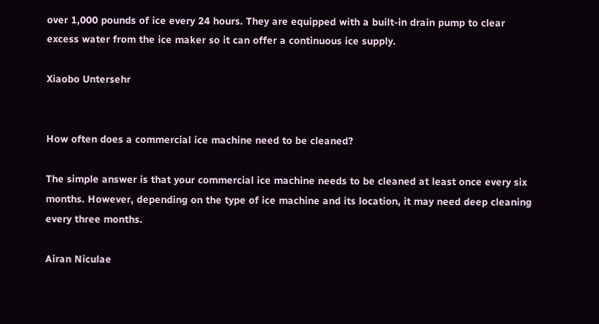over 1,000 pounds of ice every 24 hours. They are equipped with a built-in drain pump to clear excess water from the ice maker so it can offer a continuous ice supply.

Xiaobo Untersehr


How often does a commercial ice machine need to be cleaned?

The simple answer is that your commercial ice machine needs to be cleaned at least once every six months. However, depending on the type of ice machine and its location, it may need deep cleaning every three months.

Airan Niculae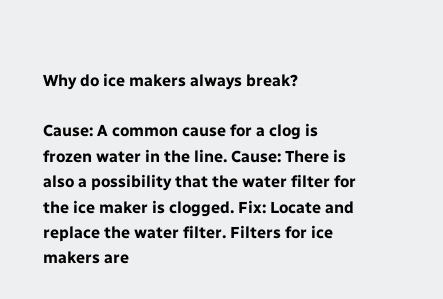Why do ice makers always break?

Cause: A common cause for a clog is frozen water in the line. Cause: There is also a possibility that the water filter for the ice maker is clogged. Fix: Locate and replace the water filter. Filters for ice makers are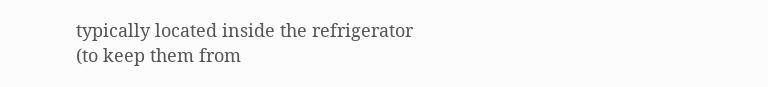typically located inside the refrigerator (to keep them from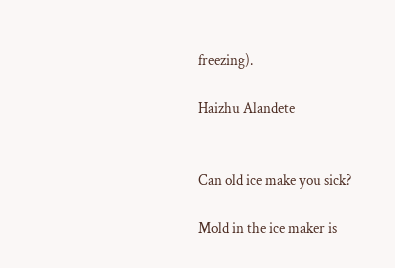freezing).

Haizhu Alandete


Can old ice make you sick?

Mold in the ice maker is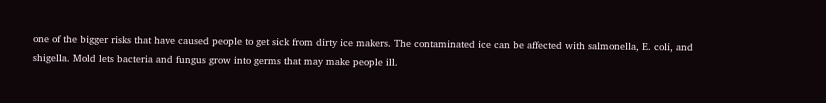one of the bigger risks that have caused people to get sick from dirty ice makers. The contaminated ice can be affected with salmonella, E. coli, and shigella. Mold lets bacteria and fungus grow into germs that may make people ill.